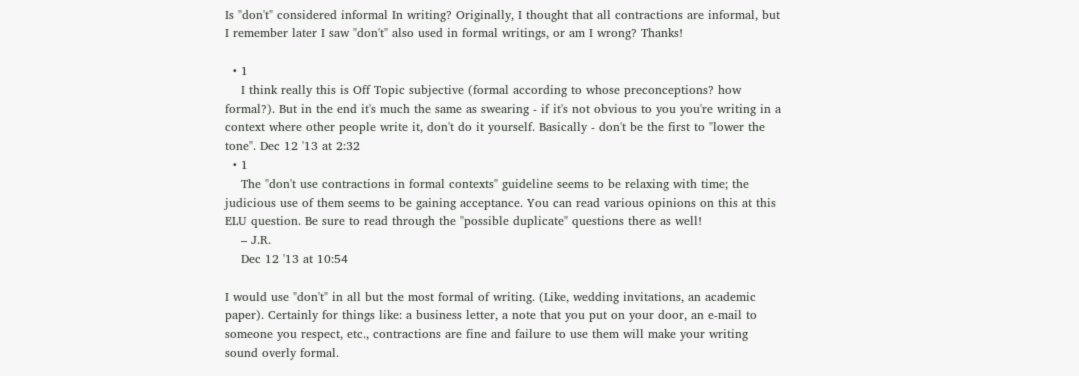Is "don't" considered informal In writing? Originally, I thought that all contractions are informal, but I remember later I saw "don't" also used in formal writings, or am I wrong? Thanks!

  • 1
    I think really this is Off Topic subjective (formal according to whose preconceptions? how formal?). But in the end it's much the same as swearing - if it's not obvious to you you're writing in a context where other people write it, don't do it yourself. Basically - don't be the first to "lower the tone". Dec 12 '13 at 2:32
  • 1
    The "don't use contractions in formal contexts" guideline seems to be relaxing with time; the judicious use of them seems to be gaining acceptance. You can read various opinions on this at this ELU question. Be sure to read through the "possible duplicate" questions there as well!
    – J.R.
    Dec 12 '13 at 10:54

I would use "don't" in all but the most formal of writing. (Like, wedding invitations, an academic paper). Certainly for things like: a business letter, a note that you put on your door, an e-mail to someone you respect, etc., contractions are fine and failure to use them will make your writing sound overly formal.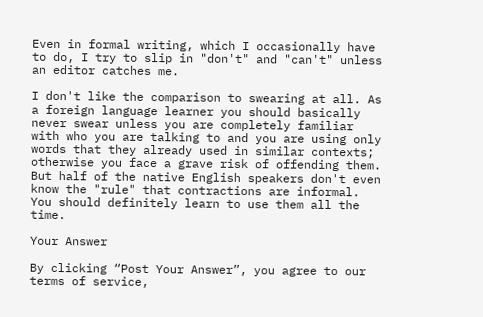Even in formal writing, which I occasionally have to do, I try to slip in "don't" and "can't" unless an editor catches me.

I don't like the comparison to swearing at all. As a foreign language learner you should basically never swear unless you are completely familiar with who you are talking to and you are using only words that they already used in similar contexts; otherwise you face a grave risk of offending them. But half of the native English speakers don't even know the "rule" that contractions are informal. You should definitely learn to use them all the time.

Your Answer

By clicking “Post Your Answer”, you agree to our terms of service,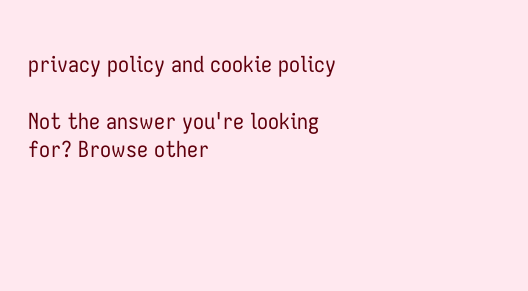privacy policy and cookie policy

Not the answer you're looking for? Browse other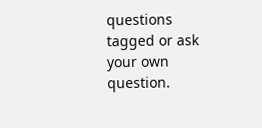questions tagged or ask your own question.